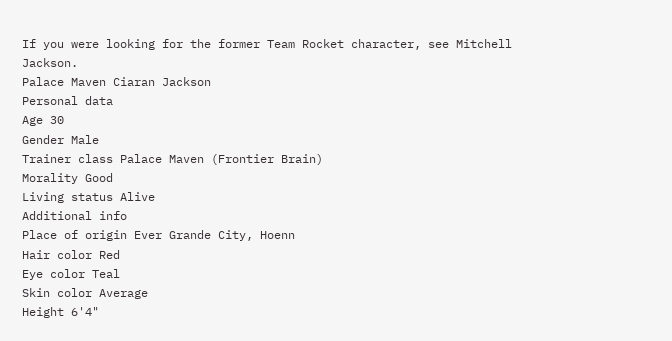If you were looking for the former Team Rocket character, see Mitchell Jackson.
Palace Maven Ciaran Jackson
Personal data
Age 30
Gender Male
Trainer class Palace Maven (Frontier Brain)
Morality Good
Living status Alive
Additional info
Place of origin Ever Grande City, Hoenn
Hair color Red
Eye color Teal
Skin color Average
Height 6'4"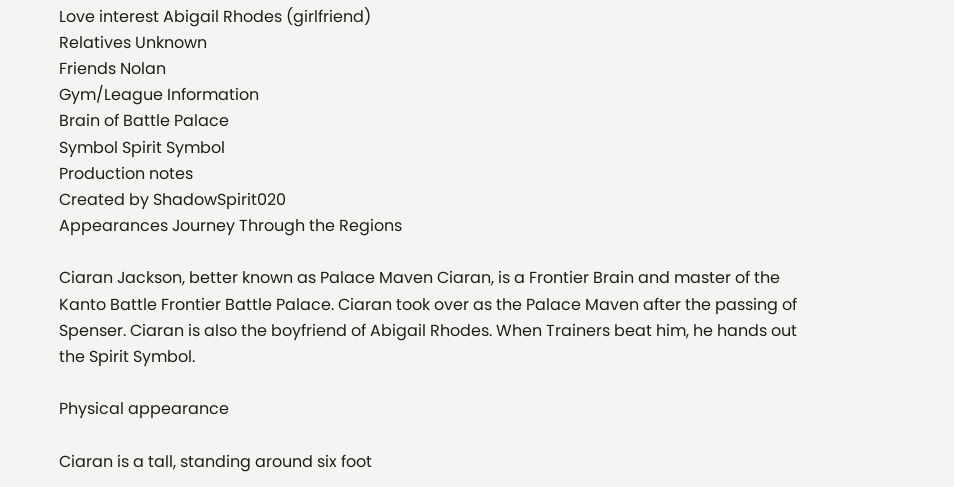Love interest Abigail Rhodes (girlfriend)
Relatives Unknown
Friends Nolan
Gym/League Information
Brain of Battle Palace
Symbol Spirit Symbol
Production notes
Created by ShadowSpirit020
Appearances Journey Through the Regions

Ciaran Jackson, better known as Palace Maven Ciaran, is a Frontier Brain and master of the Kanto Battle Frontier Battle Palace. Ciaran took over as the Palace Maven after the passing of Spenser. Ciaran is also the boyfriend of Abigail Rhodes. When Trainers beat him, he hands out the Spirit Symbol.

Physical appearance

Ciaran is a tall, standing around six foot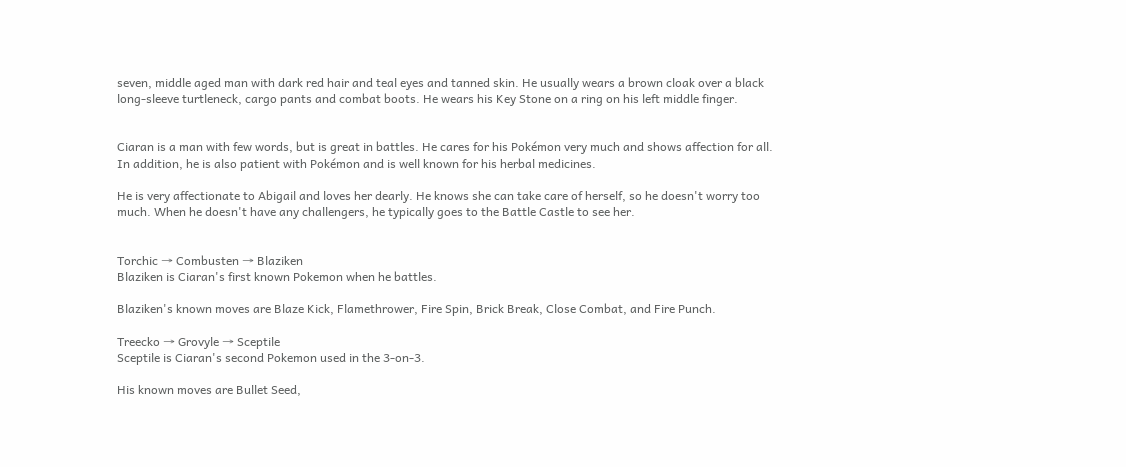seven, middle aged man with dark red hair and teal eyes and tanned skin. He usually wears a brown cloak over a black long-sleeve turtleneck, cargo pants and combat boots. He wears his Key Stone on a ring on his left middle finger.


Ciaran is a man with few words, but is great in battles. He cares for his Pokémon very much and shows affection for all. In addition, he is also patient with Pokémon and is well known for his herbal medicines.

He is very affectionate to Abigail and loves her dearly. He knows she can take care of herself, so he doesn't worry too much. When he doesn't have any challengers, he typically goes to the Battle Castle to see her.


Torchic → Combusten → Blaziken
Blaziken is Ciaran's first known Pokemon when he battles.

Blaziken's known moves are Blaze Kick, Flamethrower, Fire Spin, Brick Break, Close Combat, and Fire Punch.

Treecko → Grovyle → Sceptile
Sceptile is Ciaran's second Pokemon used in the 3-on-3.

His known moves are Bullet Seed,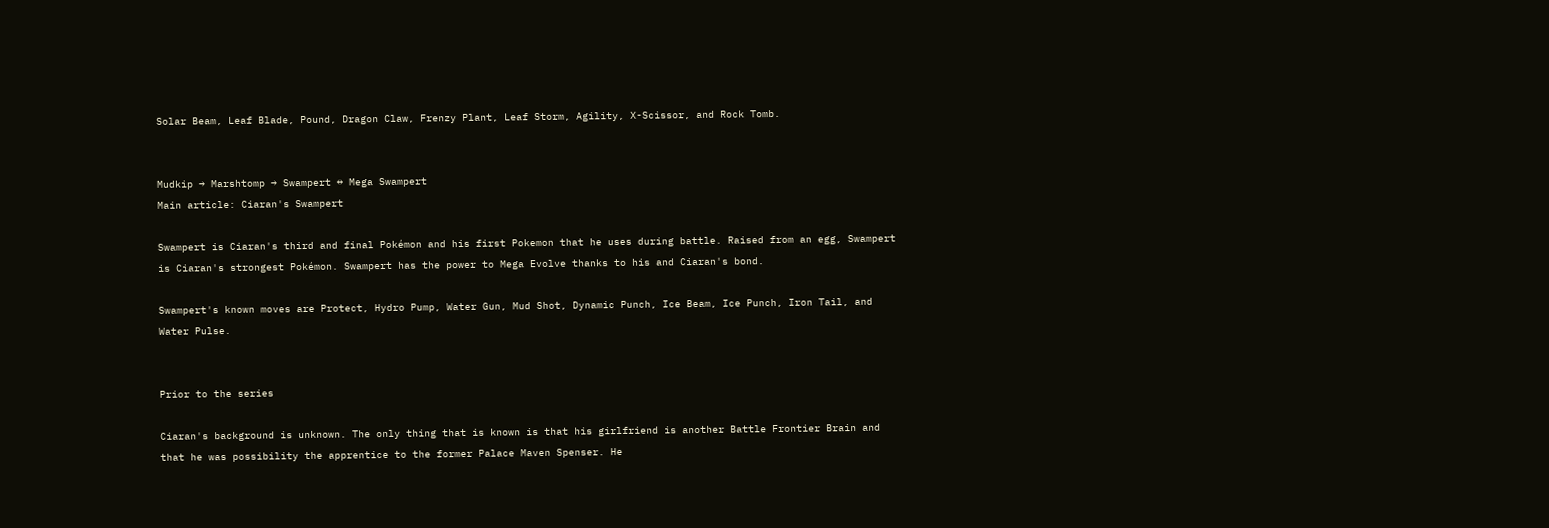Solar Beam, Leaf Blade, Pound, Dragon Claw, Frenzy Plant, Leaf Storm, Agility, X-Scissor, and Rock Tomb.


Mudkip → Marshtomp → Swampert ↔ Mega Swampert
Main article: Ciaran's Swampert

Swampert is Ciaran's third and final Pokémon and his first Pokemon that he uses during battle. Raised from an egg, Swampert is Ciaran's strongest Pokémon. Swampert has the power to Mega Evolve thanks to his and Ciaran's bond.

Swampert's known moves are Protect, Hydro Pump, Water Gun, Mud Shot, Dynamic Punch, Ice Beam, Ice Punch, Iron Tail, and Water Pulse.


Prior to the series

Ciaran's background is unknown. The only thing that is known is that his girlfriend is another Battle Frontier Brain and that he was possibility the apprentice to the former Palace Maven Spenser. He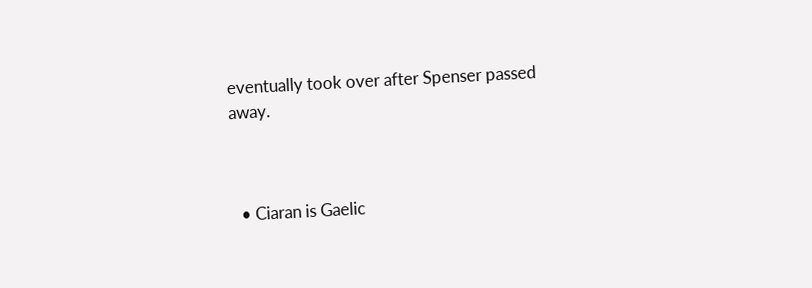eventually took over after Spenser passed away.



  • Ciaran is Gaelic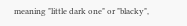meaning "little dark one" or "blacky",